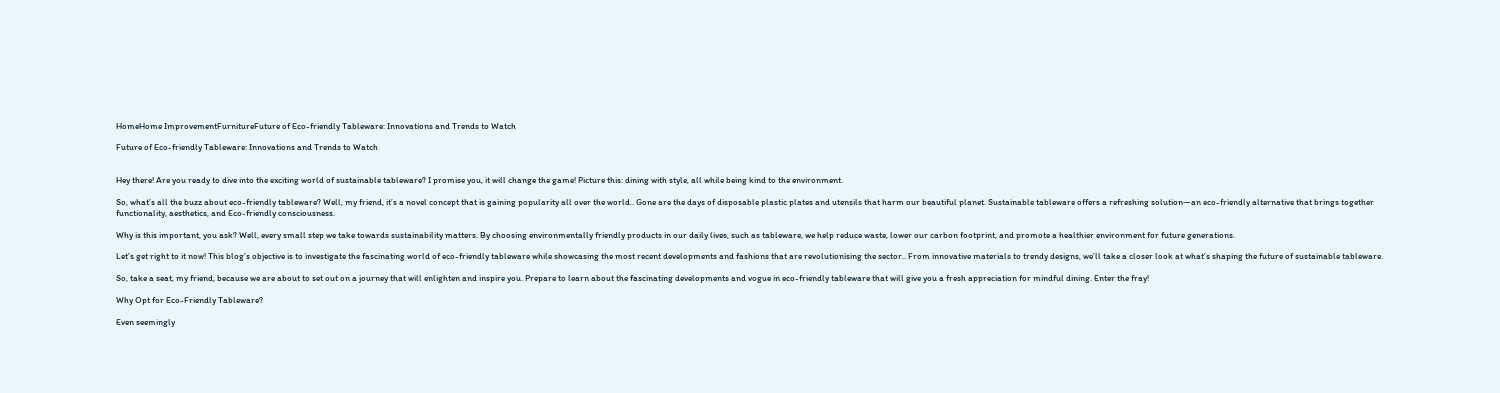HomeHome ImprovementFurnitureFuture of Eco-friendly Tableware: Innovations and Trends to Watch

Future of Eco-friendly Tableware: Innovations and Trends to Watch


Hey there! Are you ready to dive into the exciting world of sustainable tableware? I promise you, it will change the game! Picture this: dining with style, all while being kind to the environment.

So, what’s all the buzz about eco-friendly tableware? Well, my friend, it’s a novel concept that is gaining popularity all over the world.. Gone are the days of disposable plastic plates and utensils that harm our beautiful planet. Sustainable tableware offers a refreshing solution—an eco-friendly alternative that brings together functionality, aesthetics, and Eco-friendly consciousness.

Why is this important, you ask? Well, every small step we take towards sustainability matters. By choosing environmentally friendly products in our daily lives, such as tableware, we help reduce waste, lower our carbon footprint, and promote a healthier environment for future generations.

Let’s get right to it now! This blog’s objective is to investigate the fascinating world of eco-friendly tableware while showcasing the most recent developments and fashions that are revolutionising the sector.. From innovative materials to trendy designs, we’ll take a closer look at what’s shaping the future of sustainable tableware.

So, take a seat, my friend, because we are about to set out on a journey that will enlighten and inspire you. Prepare to learn about the fascinating developments and vogue in eco-friendly tableware that will give you a fresh appreciation for mindful dining. Enter the fray!

Why Opt for Eco-Friendly Tableware?

Even seemingly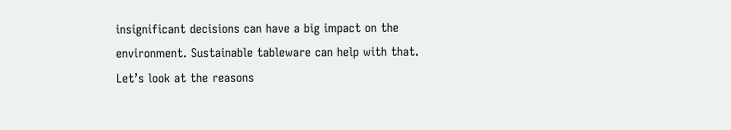insignificant decisions can have a big impact on the environment. Sustainable tableware can help with that. Let’s look at the reasons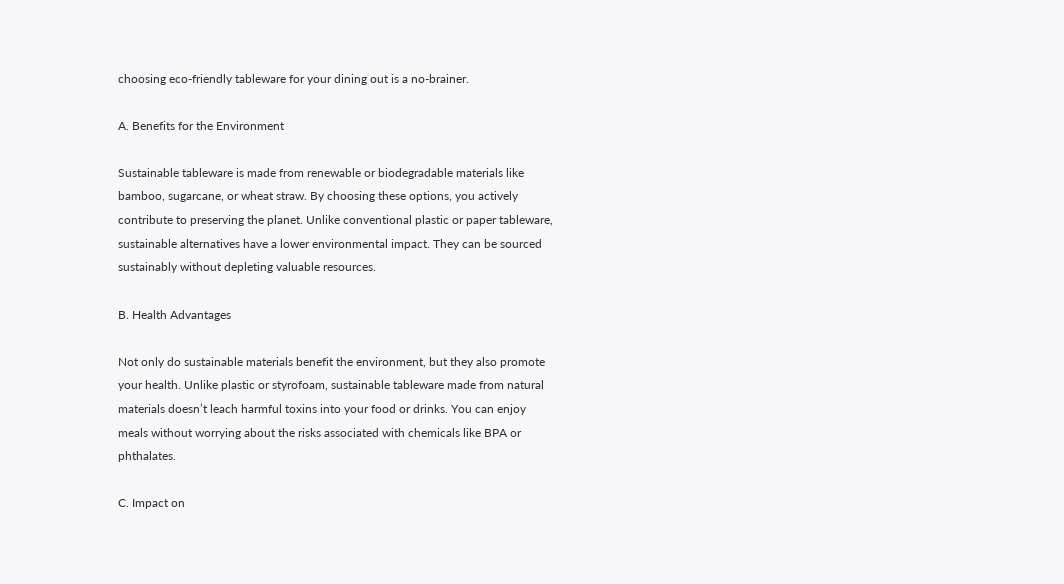choosing eco-friendly tableware for your dining out is a no-brainer.

A. Benefits for the Environment

Sustainable tableware is made from renewable or biodegradable materials like bamboo, sugarcane, or wheat straw. By choosing these options, you actively contribute to preserving the planet. Unlike conventional plastic or paper tableware, sustainable alternatives have a lower environmental impact. They can be sourced sustainably without depleting valuable resources.

B. Health Advantages

Not only do sustainable materials benefit the environment, but they also promote your health. Unlike plastic or styrofoam, sustainable tableware made from natural materials doesn’t leach harmful toxins into your food or drinks. You can enjoy meals without worrying about the risks associated with chemicals like BPA or phthalates.

C. Impact on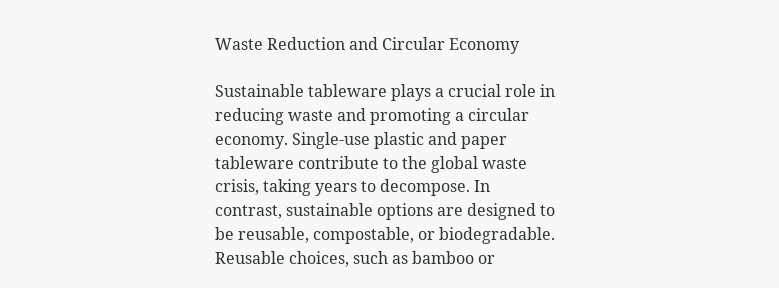Waste Reduction and Circular Economy

Sustainable tableware plays a crucial role in reducing waste and promoting a circular economy. Single-use plastic and paper tableware contribute to the global waste crisis, taking years to decompose. In contrast, sustainable options are designed to be reusable, compostable, or biodegradable. Reusable choices, such as bamboo or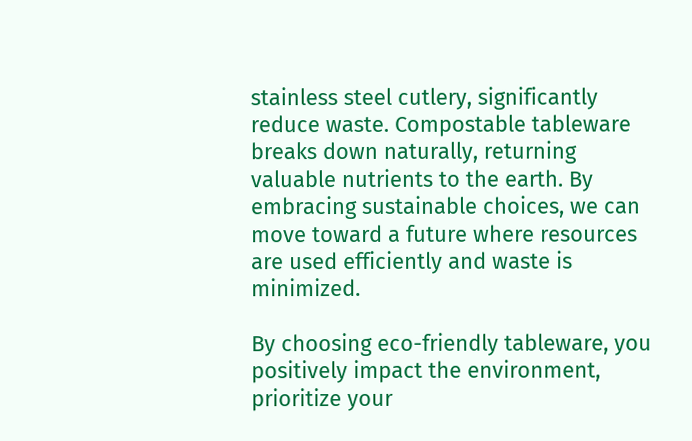stainless steel cutlery, significantly reduce waste. Compostable tableware breaks down naturally, returning valuable nutrients to the earth. By embracing sustainable choices, we can move toward a future where resources are used efficiently and waste is minimized.

By choosing eco-friendly tableware, you positively impact the environment, prioritize your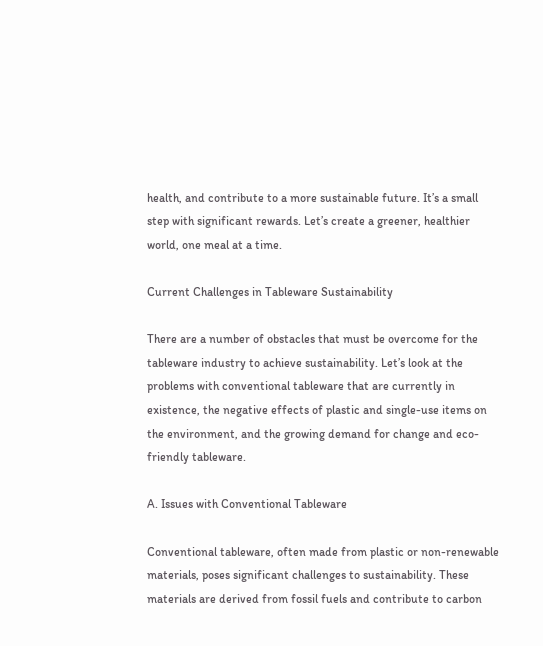health, and contribute to a more sustainable future. It’s a small step with significant rewards. Let’s create a greener, healthier world, one meal at a time.

Current Challenges in Tableware Sustainability

There are a number of obstacles that must be overcome for the tableware industry to achieve sustainability. Let’s look at the problems with conventional tableware that are currently in existence, the negative effects of plastic and single-use items on the environment, and the growing demand for change and eco-friendly tableware.

A. Issues with Conventional Tableware

Conventional tableware, often made from plastic or non-renewable materials, poses significant challenges to sustainability. These materials are derived from fossil fuels and contribute to carbon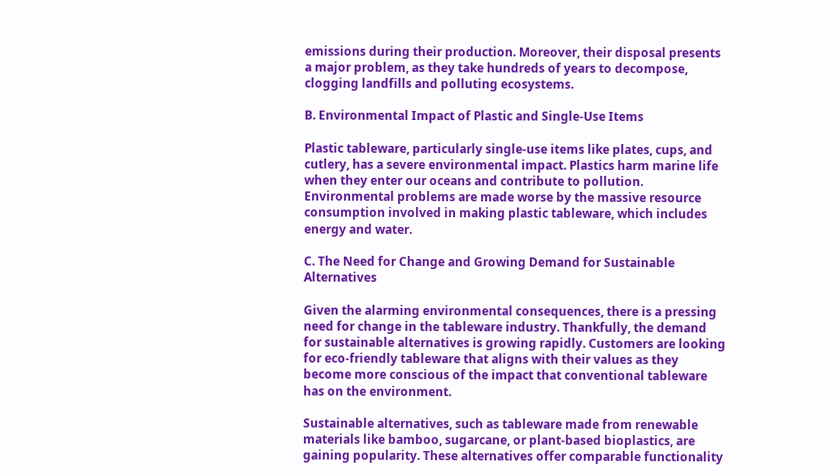emissions during their production. Moreover, their disposal presents a major problem, as they take hundreds of years to decompose, clogging landfills and polluting ecosystems.

B. Environmental Impact of Plastic and Single-Use Items

Plastic tableware, particularly single-use items like plates, cups, and cutlery, has a severe environmental impact. Plastics harm marine life when they enter our oceans and contribute to pollution. Environmental problems are made worse by the massive resource consumption involved in making plastic tableware, which includes energy and water.

C. The Need for Change and Growing Demand for Sustainable Alternatives

Given the alarming environmental consequences, there is a pressing need for change in the tableware industry. Thankfully, the demand for sustainable alternatives is growing rapidly. Customers are looking for eco-friendly tableware that aligns with their values as they become more conscious of the impact that conventional tableware has on the environment.

Sustainable alternatives, such as tableware made from renewable materials like bamboo, sugarcane, or plant-based bioplastics, are gaining popularity. These alternatives offer comparable functionality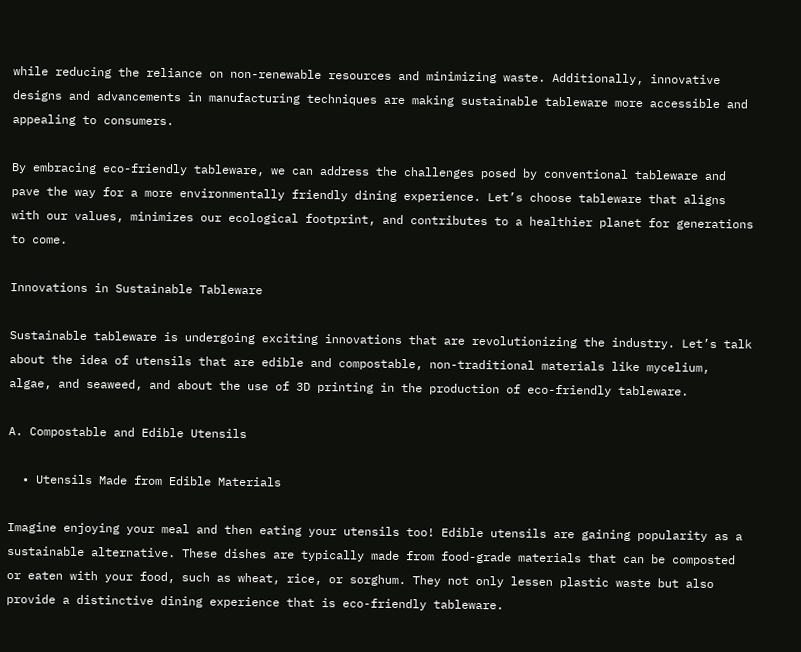while reducing the reliance on non-renewable resources and minimizing waste. Additionally, innovative designs and advancements in manufacturing techniques are making sustainable tableware more accessible and appealing to consumers.

By embracing eco-friendly tableware, we can address the challenges posed by conventional tableware and pave the way for a more environmentally friendly dining experience. Let’s choose tableware that aligns with our values, minimizes our ecological footprint, and contributes to a healthier planet for generations to come.

Innovations in Sustainable Tableware

Sustainable tableware is undergoing exciting innovations that are revolutionizing the industry. Let’s talk about the idea of utensils that are edible and compostable, non-traditional materials like mycelium, algae, and seaweed, and about the use of 3D printing in the production of eco-friendly tableware.

A. Compostable and Edible Utensils

  • Utensils Made from Edible Materials

Imagine enjoying your meal and then eating your utensils too! Edible utensils are gaining popularity as a sustainable alternative. These dishes are typically made from food-grade materials that can be composted or eaten with your food, such as wheat, rice, or sorghum. They not only lessen plastic waste but also provide a distinctive dining experience that is eco-friendly tableware.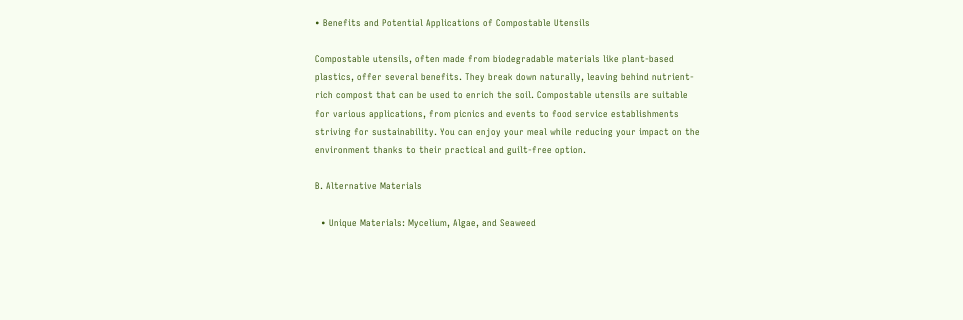• Benefits and Potential Applications of Compostable Utensils

Compostable utensils, often made from biodegradable materials like plant-based plastics, offer several benefits. They break down naturally, leaving behind nutrient-rich compost that can be used to enrich the soil. Compostable utensils are suitable for various applications, from picnics and events to food service establishments striving for sustainability. You can enjoy your meal while reducing your impact on the environment thanks to their practical and guilt-free option.

B. Alternative Materials

  • Unique Materials: Mycelium, Algae, and Seaweed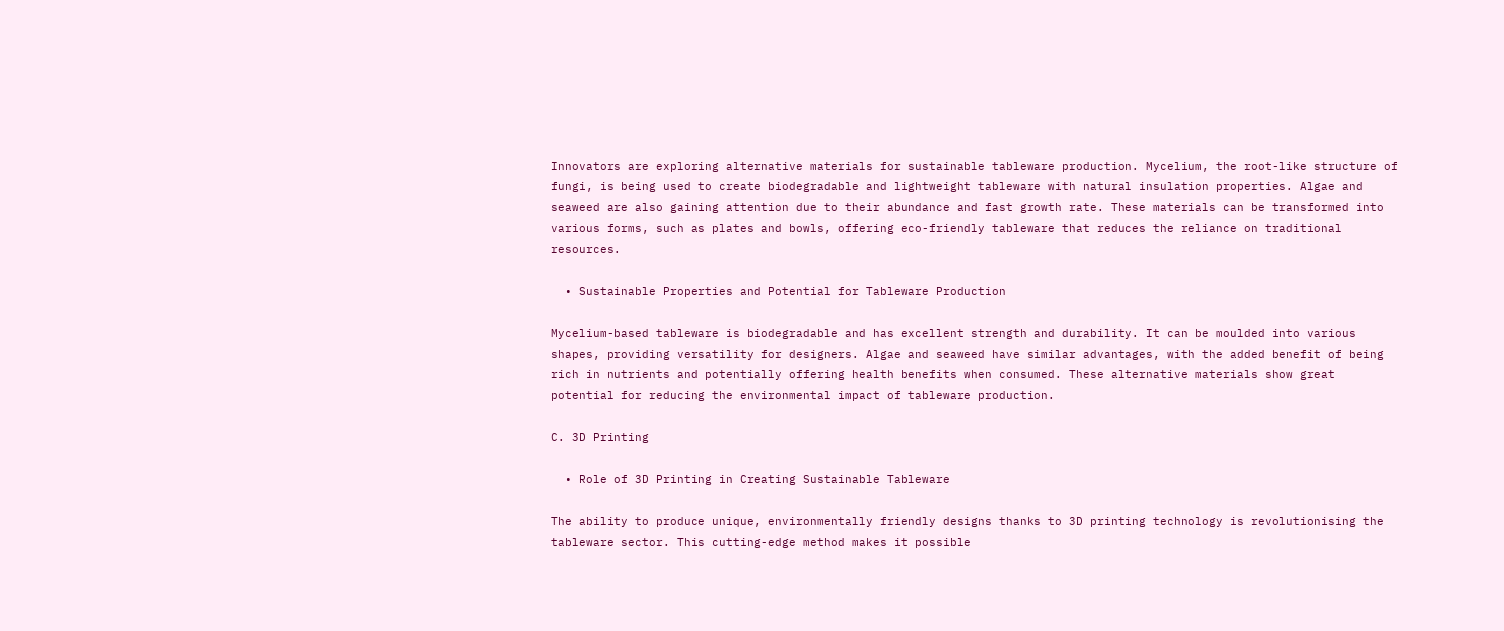Innovators are exploring alternative materials for sustainable tableware production. Mycelium, the root-like structure of fungi, is being used to create biodegradable and lightweight tableware with natural insulation properties. Algae and seaweed are also gaining attention due to their abundance and fast growth rate. These materials can be transformed into various forms, such as plates and bowls, offering eco-friendly tableware that reduces the reliance on traditional resources.

  • Sustainable Properties and Potential for Tableware Production

Mycelium-based tableware is biodegradable and has excellent strength and durability. It can be moulded into various shapes, providing versatility for designers. Algae and seaweed have similar advantages, with the added benefit of being rich in nutrients and potentially offering health benefits when consumed. These alternative materials show great potential for reducing the environmental impact of tableware production.

C. 3D Printing

  • Role of 3D Printing in Creating Sustainable Tableware

The ability to produce unique, environmentally friendly designs thanks to 3D printing technology is revolutionising the tableware sector. This cutting-edge method makes it possible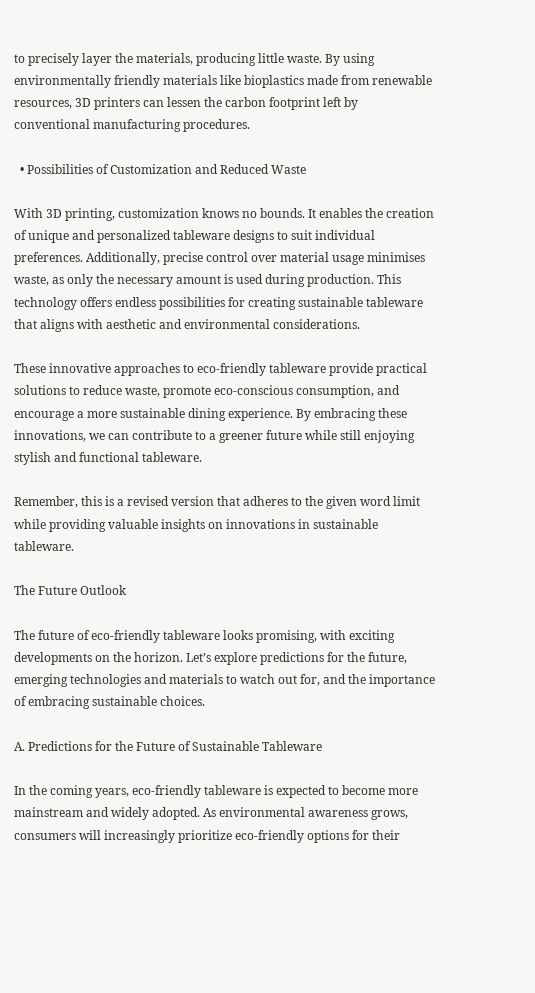to precisely layer the materials, producing little waste. By using environmentally friendly materials like bioplastics made from renewable resources, 3D printers can lessen the carbon footprint left by conventional manufacturing procedures.

  • Possibilities of Customization and Reduced Waste

With 3D printing, customization knows no bounds. It enables the creation of unique and personalized tableware designs to suit individual preferences. Additionally, precise control over material usage minimises waste, as only the necessary amount is used during production. This technology offers endless possibilities for creating sustainable tableware that aligns with aesthetic and environmental considerations.

These innovative approaches to eco-friendly tableware provide practical solutions to reduce waste, promote eco-conscious consumption, and encourage a more sustainable dining experience. By embracing these innovations, we can contribute to a greener future while still enjoying stylish and functional tableware.

Remember, this is a revised version that adheres to the given word limit while providing valuable insights on innovations in sustainable tableware.

The Future Outlook

The future of eco-friendly tableware looks promising, with exciting developments on the horizon. Let’s explore predictions for the future, emerging technologies and materials to watch out for, and the importance of embracing sustainable choices.

A. Predictions for the Future of Sustainable Tableware

In the coming years, eco-friendly tableware is expected to become more mainstream and widely adopted. As environmental awareness grows, consumers will increasingly prioritize eco-friendly options for their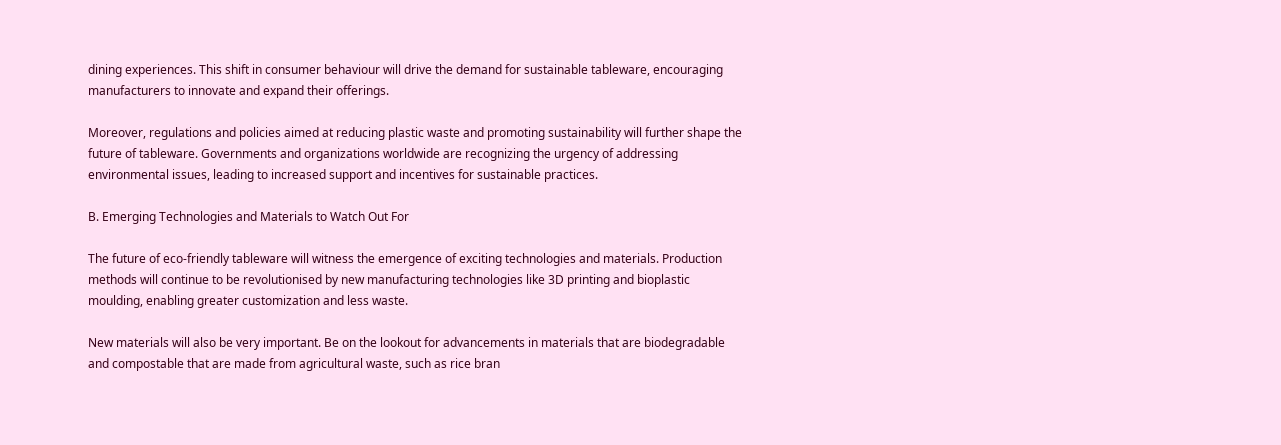dining experiences. This shift in consumer behaviour will drive the demand for sustainable tableware, encouraging manufacturers to innovate and expand their offerings.

Moreover, regulations and policies aimed at reducing plastic waste and promoting sustainability will further shape the future of tableware. Governments and organizations worldwide are recognizing the urgency of addressing environmental issues, leading to increased support and incentives for sustainable practices.

B. Emerging Technologies and Materials to Watch Out For

The future of eco-friendly tableware will witness the emergence of exciting technologies and materials. Production methods will continue to be revolutionised by new manufacturing technologies like 3D printing and bioplastic moulding, enabling greater customization and less waste.

New materials will also be very important. Be on the lookout for advancements in materials that are biodegradable and compostable that are made from agricultural waste, such as rice bran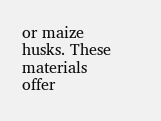or maize husks. These materials offer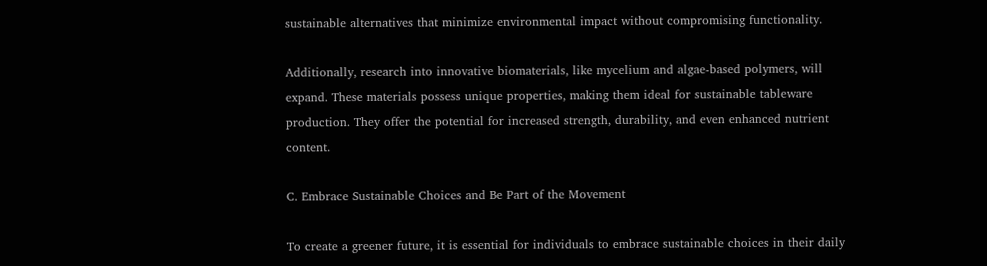sustainable alternatives that minimize environmental impact without compromising functionality.

Additionally, research into innovative biomaterials, like mycelium and algae-based polymers, will expand. These materials possess unique properties, making them ideal for sustainable tableware production. They offer the potential for increased strength, durability, and even enhanced nutrient content.

C. Embrace Sustainable Choices and Be Part of the Movement

To create a greener future, it is essential for individuals to embrace sustainable choices in their daily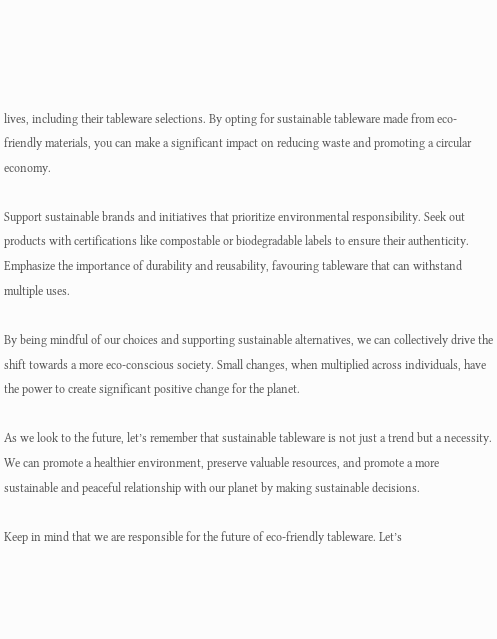lives, including their tableware selections. By opting for sustainable tableware made from eco-friendly materials, you can make a significant impact on reducing waste and promoting a circular economy.

Support sustainable brands and initiatives that prioritize environmental responsibility. Seek out products with certifications like compostable or biodegradable labels to ensure their authenticity. Emphasize the importance of durability and reusability, favouring tableware that can withstand multiple uses.

By being mindful of our choices and supporting sustainable alternatives, we can collectively drive the shift towards a more eco-conscious society. Small changes, when multiplied across individuals, have the power to create significant positive change for the planet.

As we look to the future, let’s remember that sustainable tableware is not just a trend but a necessity. We can promote a healthier environment, preserve valuable resources, and promote a more sustainable and peaceful relationship with our planet by making sustainable decisions.

Keep in mind that we are responsible for the future of eco-friendly tableware. Let’s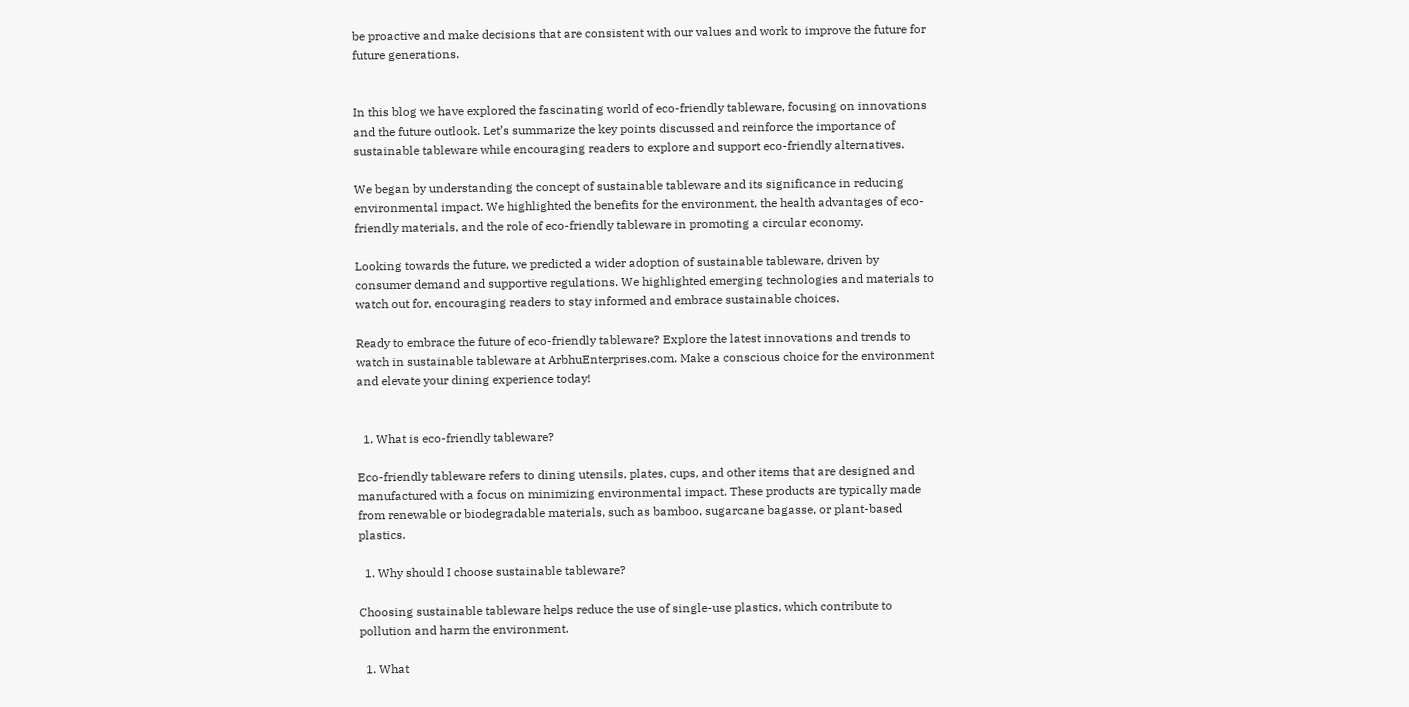be proactive and make decisions that are consistent with our values and work to improve the future for future generations.


In this blog we have explored the fascinating world of eco-friendly tableware, focusing on innovations and the future outlook. Let’s summarize the key points discussed and reinforce the importance of sustainable tableware while encouraging readers to explore and support eco-friendly alternatives.

We began by understanding the concept of sustainable tableware and its significance in reducing environmental impact. We highlighted the benefits for the environment, the health advantages of eco-friendly materials, and the role of eco-friendly tableware in promoting a circular economy.

Looking towards the future, we predicted a wider adoption of sustainable tableware, driven by consumer demand and supportive regulations. We highlighted emerging technologies and materials to watch out for, encouraging readers to stay informed and embrace sustainable choices.

Ready to embrace the future of eco-friendly tableware? Explore the latest innovations and trends to watch in sustainable tableware at ArbhuEnterprises.com. Make a conscious choice for the environment and elevate your dining experience today!


  1. What is eco-friendly tableware?

Eco-friendly tableware refers to dining utensils, plates, cups, and other items that are designed and manufactured with a focus on minimizing environmental impact. These products are typically made from renewable or biodegradable materials, such as bamboo, sugarcane bagasse, or plant-based plastics.

  1. Why should I choose sustainable tableware?

Choosing sustainable tableware helps reduce the use of single-use plastics, which contribute to pollution and harm the environment.

  1. What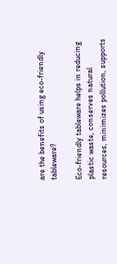are the benefits of using eco-friendly tableware?

Eco-friendly tableware helps in reducing plastic waste, conserves natural resources, minimizes pollution, supports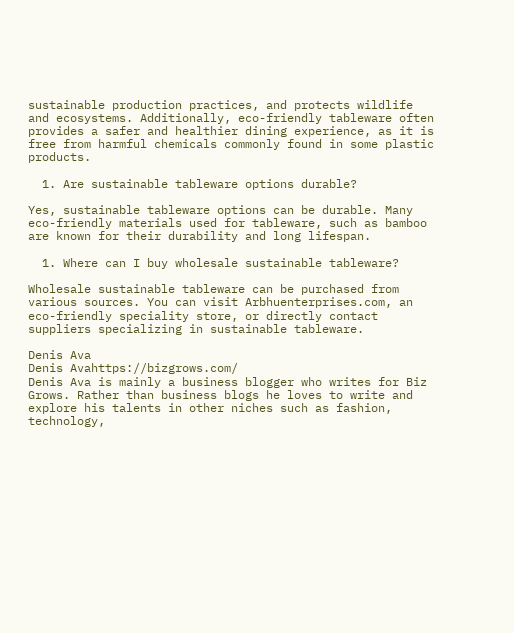sustainable production practices, and protects wildlife and ecosystems. Additionally, eco-friendly tableware often provides a safer and healthier dining experience, as it is free from harmful chemicals commonly found in some plastic products.

  1. Are sustainable tableware options durable?

Yes, sustainable tableware options can be durable. Many eco-friendly materials used for tableware, such as bamboo are known for their durability and long lifespan.

  1. Where can I buy wholesale sustainable tableware?

Wholesale sustainable tableware can be purchased from various sources. You can visit Arbhuenterprises.com, an eco-friendly speciality store, or directly contact suppliers specializing in sustainable tableware.

Denis Ava
Denis Avahttps://bizgrows.com/
Denis Ava is mainly a business blogger who writes for Biz Grows. Rather than business blogs he loves to write and explore his talents in other niches such as fashion, technology,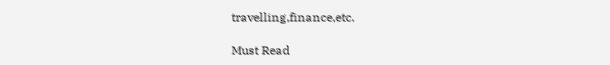travelling,finance,etc.

Must Read